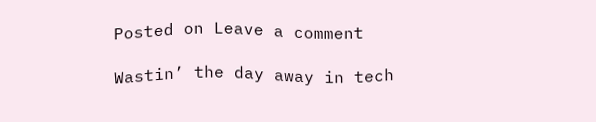Posted on Leave a comment

Wastin’ the day away in tech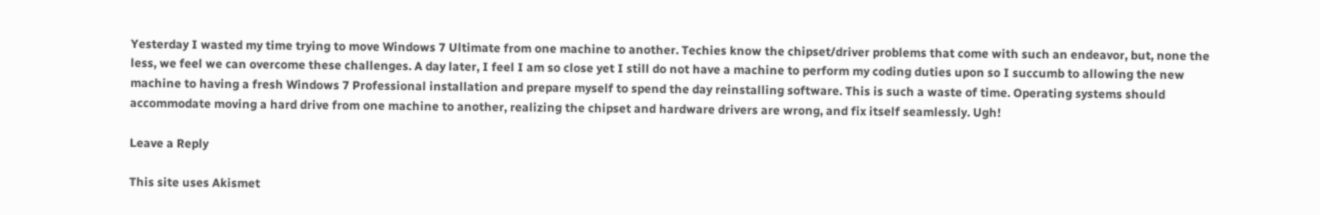Yesterday I wasted my time trying to move Windows 7 Ultimate from one machine to another. Techies know the chipset/driver problems that come with such an endeavor, but, none the less, we feel we can overcome these challenges. A day later, I feel I am so close yet I still do not have a machine to perform my coding duties upon so I succumb to allowing the new machine to having a fresh Windows 7 Professional installation and prepare myself to spend the day reinstalling software. This is such a waste of time. Operating systems should accommodate moving a hard drive from one machine to another, realizing the chipset and hardware drivers are wrong, and fix itself seamlessly. Ugh!

Leave a Reply

This site uses Akismet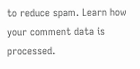to reduce spam. Learn how your comment data is processed.